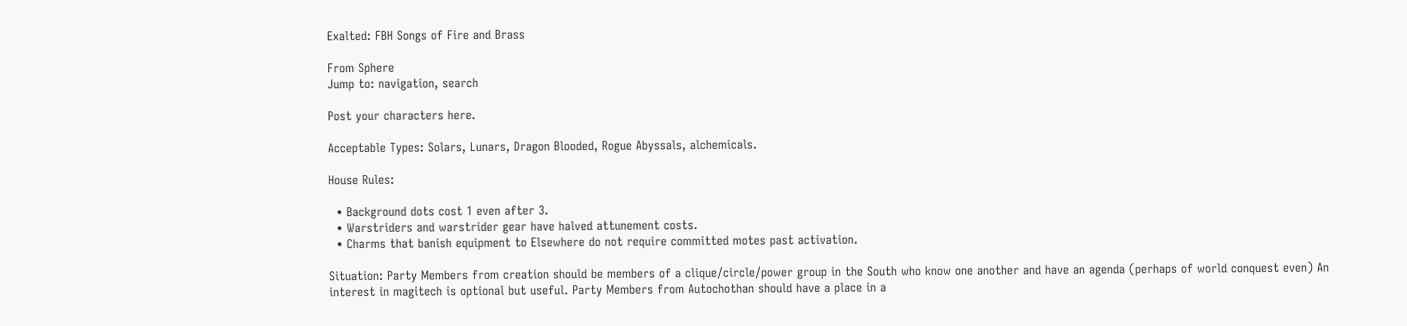Exalted: FBH Songs of Fire and Brass

From Sphere
Jump to: navigation, search

Post your characters here.

Acceptable Types: Solars, Lunars, Dragon Blooded, Rogue Abyssals, alchemicals.

House Rules:

  • Background dots cost 1 even after 3.
  • Warstriders and warstrider gear have halved attunement costs.
  • Charms that banish equipment to Elsewhere do not require committed motes past activation.

Situation: Party Members from creation should be members of a clique/circle/power group in the South who know one another and have an agenda (perhaps of world conquest even) An interest in magitech is optional but useful. Party Members from Autochothan should have a place in a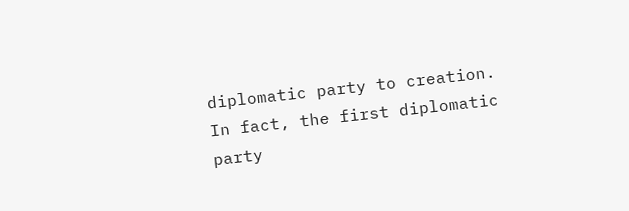diplomatic party to creation. In fact, the first diplomatic party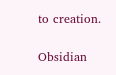to creation.

Obsidian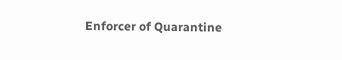Enforcer of Quarantine